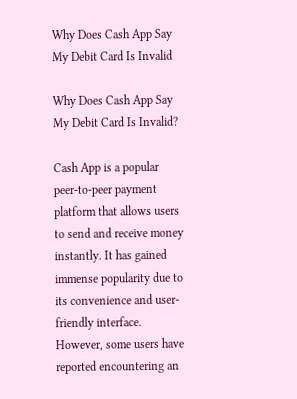Why Does Cash App Say My Debit Card Is Invalid

Why Does Cash App Say My Debit Card Is Invalid?

Cash App is a popular peer-to-peer payment platform that allows users to send and receive money instantly. It has gained immense popularity due to its convenience and user-friendly interface. However, some users have reported encountering an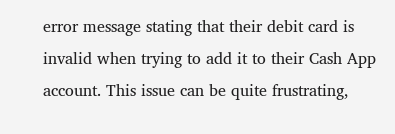error message stating that their debit card is invalid when trying to add it to their Cash App account. This issue can be quite frustrating,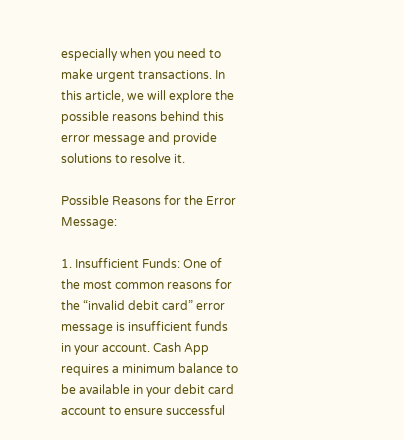especially when you need to make urgent transactions. In this article, we will explore the possible reasons behind this error message and provide solutions to resolve it.

Possible Reasons for the Error Message:

1. Insufficient Funds: One of the most common reasons for the “invalid debit card” error message is insufficient funds in your account. Cash App requires a minimum balance to be available in your debit card account to ensure successful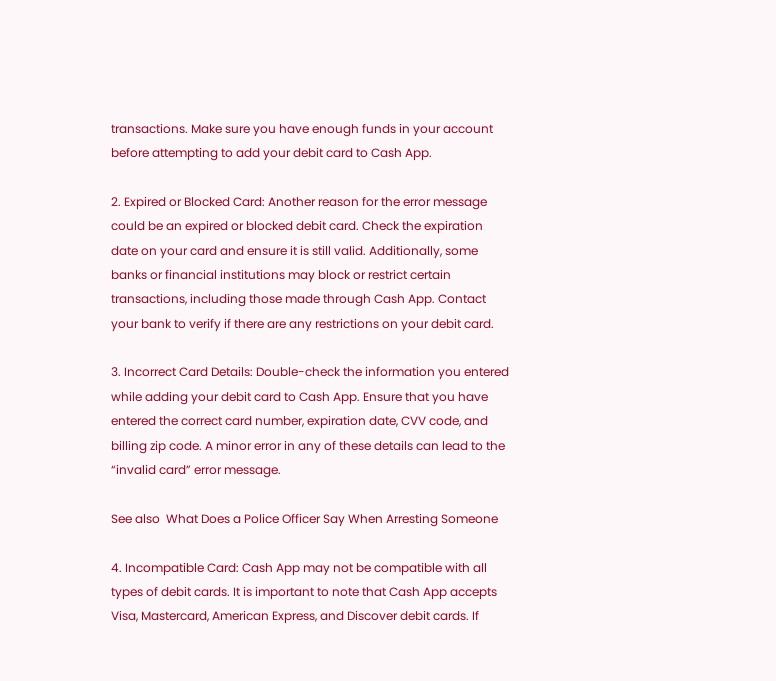transactions. Make sure you have enough funds in your account before attempting to add your debit card to Cash App.

2. Expired or Blocked Card: Another reason for the error message could be an expired or blocked debit card. Check the expiration date on your card and ensure it is still valid. Additionally, some banks or financial institutions may block or restrict certain transactions, including those made through Cash App. Contact your bank to verify if there are any restrictions on your debit card.

3. Incorrect Card Details: Double-check the information you entered while adding your debit card to Cash App. Ensure that you have entered the correct card number, expiration date, CVV code, and billing zip code. A minor error in any of these details can lead to the “invalid card” error message.

See also  What Does a Police Officer Say When Arresting Someone

4. Incompatible Card: Cash App may not be compatible with all types of debit cards. It is important to note that Cash App accepts Visa, Mastercard, American Express, and Discover debit cards. If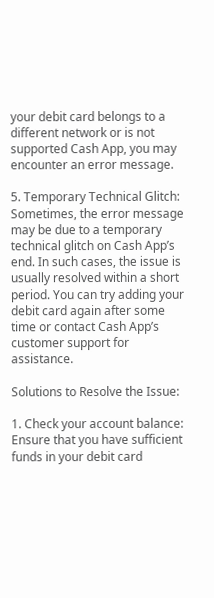your debit card belongs to a different network or is not supported Cash App, you may encounter an error message.

5. Temporary Technical Glitch: Sometimes, the error message may be due to a temporary technical glitch on Cash App’s end. In such cases, the issue is usually resolved within a short period. You can try adding your debit card again after some time or contact Cash App’s customer support for assistance.

Solutions to Resolve the Issue:

1. Check your account balance: Ensure that you have sufficient funds in your debit card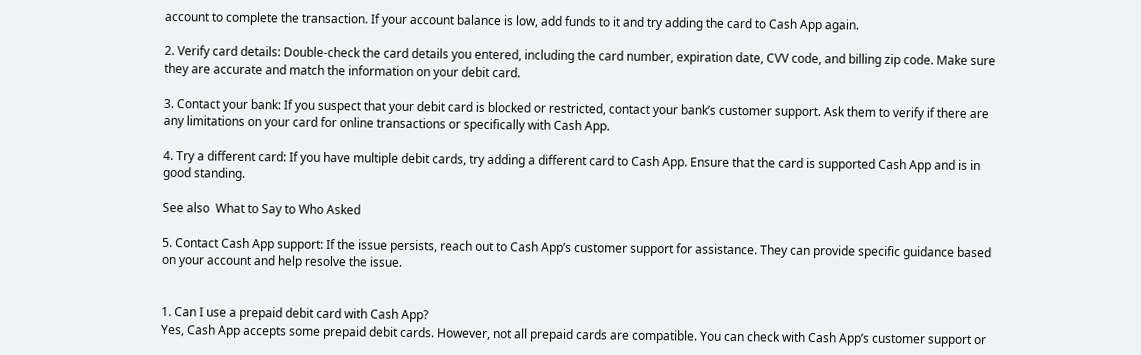account to complete the transaction. If your account balance is low, add funds to it and try adding the card to Cash App again.

2. Verify card details: Double-check the card details you entered, including the card number, expiration date, CVV code, and billing zip code. Make sure they are accurate and match the information on your debit card.

3. Contact your bank: If you suspect that your debit card is blocked or restricted, contact your bank’s customer support. Ask them to verify if there are any limitations on your card for online transactions or specifically with Cash App.

4. Try a different card: If you have multiple debit cards, try adding a different card to Cash App. Ensure that the card is supported Cash App and is in good standing.

See also  What to Say to Who Asked

5. Contact Cash App support: If the issue persists, reach out to Cash App’s customer support for assistance. They can provide specific guidance based on your account and help resolve the issue.


1. Can I use a prepaid debit card with Cash App?
Yes, Cash App accepts some prepaid debit cards. However, not all prepaid cards are compatible. You can check with Cash App’s customer support or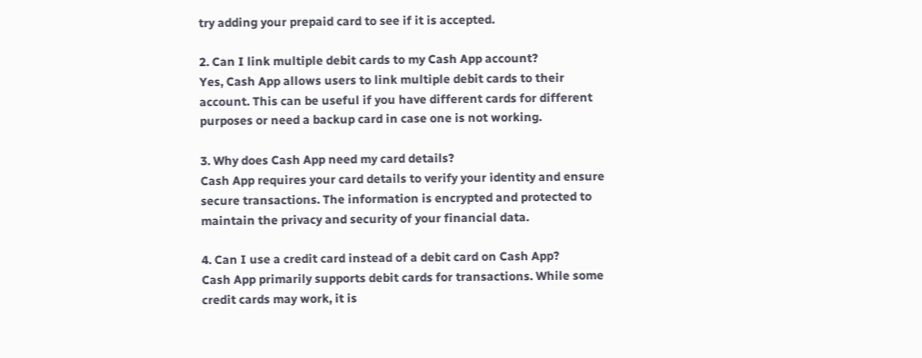try adding your prepaid card to see if it is accepted.

2. Can I link multiple debit cards to my Cash App account?
Yes, Cash App allows users to link multiple debit cards to their account. This can be useful if you have different cards for different purposes or need a backup card in case one is not working.

3. Why does Cash App need my card details?
Cash App requires your card details to verify your identity and ensure secure transactions. The information is encrypted and protected to maintain the privacy and security of your financial data.

4. Can I use a credit card instead of a debit card on Cash App?
Cash App primarily supports debit cards for transactions. While some credit cards may work, it is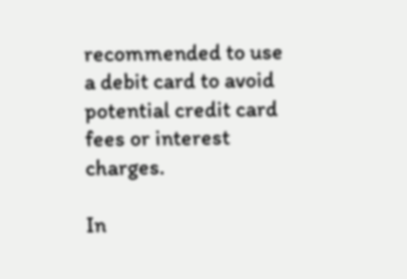recommended to use a debit card to avoid potential credit card fees or interest charges.

In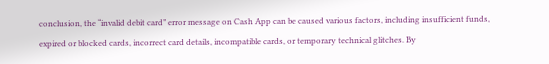conclusion, the “invalid debit card” error message on Cash App can be caused various factors, including insufficient funds, expired or blocked cards, incorrect card details, incompatible cards, or temporary technical glitches. By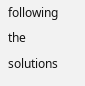following the solutions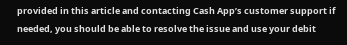provided in this article and contacting Cash App’s customer support if needed, you should be able to resolve the issue and use your debit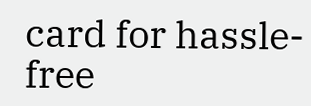card for hassle-free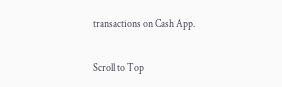transactions on Cash App.

Scroll to Top